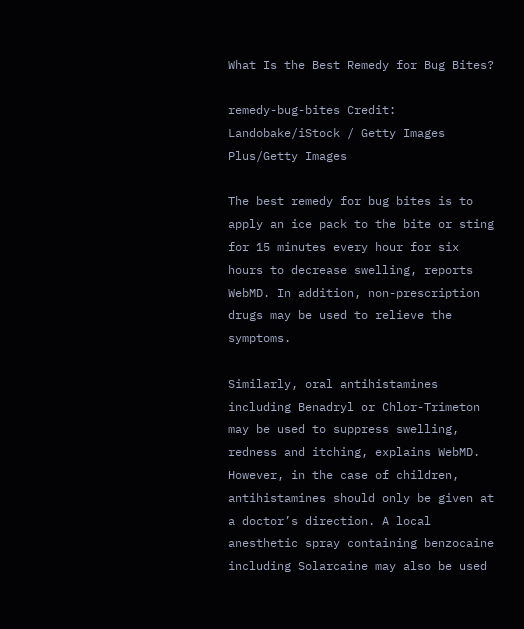What Is the Best Remedy for Bug Bites?

remedy-bug-bites Credit: Landobake/iStock / Getty Images Plus/Getty Images

The best remedy for bug bites is to apply an ice pack to the bite or sting for 15 minutes every hour for six hours to decrease swelling, reports WebMD. In addition, non-prescription drugs may be used to relieve the symptoms.

Similarly, oral antihistamines including Benadryl or Chlor-Trimeton may be used to suppress swelling, redness and itching, explains WebMD. However, in the case of children, antihistamines should only be given at a doctor’s direction. A local anesthetic spray containing benzocaine including Solarcaine may also be used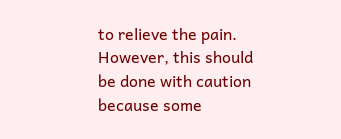to relieve the pain. However, this should be done with caution because some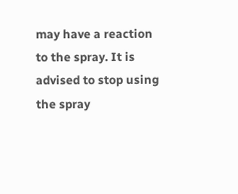may have a reaction to the spray. It is advised to stop using the spray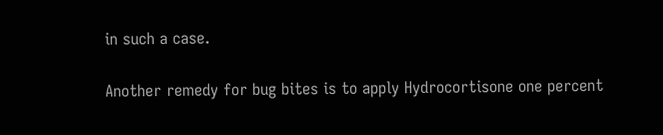in such a case.

Another remedy for bug bites is to apply Hydrocortisone one percent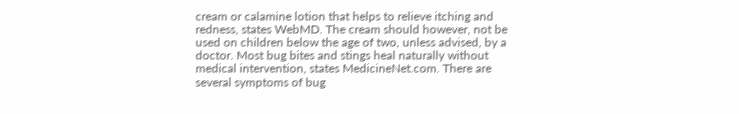cream or calamine lotion that helps to relieve itching and redness, states WebMD. The cream should however, not be used on children below the age of two, unless advised, by a doctor. Most bug bites and stings heal naturally without medical intervention, states MedicineNet.com. There are several symptoms of bug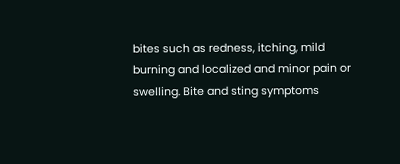bites such as redness, itching, mild burning and localized and minor pain or swelling. Bite and sting symptoms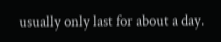usually only last for about a day.